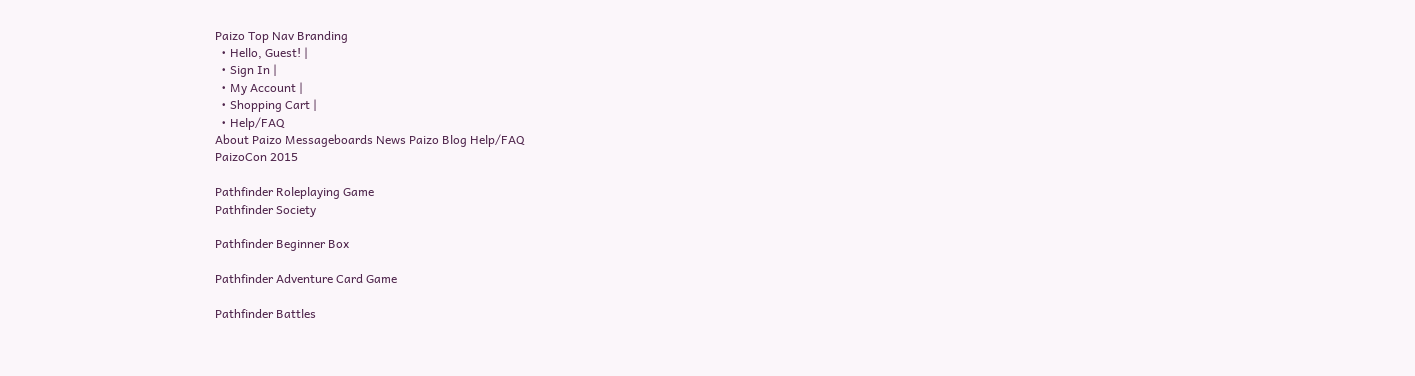Paizo Top Nav Branding
  • Hello, Guest! |
  • Sign In |
  • My Account |
  • Shopping Cart |
  • Help/FAQ
About Paizo Messageboards News Paizo Blog Help/FAQ
PaizoCon 2015

Pathfinder Roleplaying Game
Pathfinder Society

Pathfinder Beginner Box

Pathfinder Adventure Card Game

Pathfinder Battles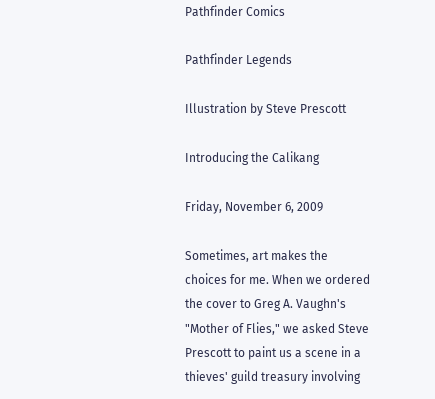Pathfinder Comics

Pathfinder Legends

Illustration by Steve Prescott

Introducing the Calikang

Friday, November 6, 2009

Sometimes, art makes the choices for me. When we ordered the cover to Greg A. Vaughn's "Mother of Flies," we asked Steve Prescott to paint us a scene in a thieves' guild treasury involving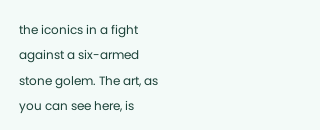the iconics in a fight against a six-armed stone golem. The art, as you can see here, is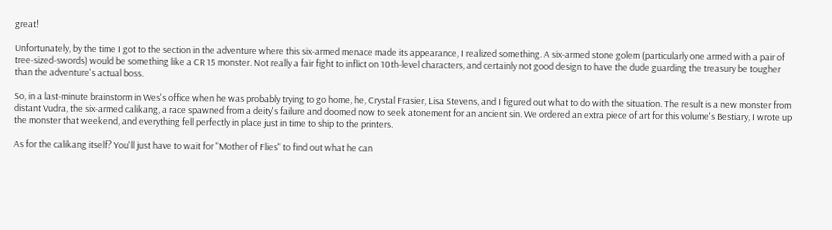great!

Unfortunately, by the time I got to the section in the adventure where this six-armed menace made its appearance, I realized something. A six-armed stone golem (particularly one armed with a pair of tree-sized-swords) would be something like a CR 15 monster. Not really a fair fight to inflict on 10th-level characters, and certainly not good design to have the dude guarding the treasury be tougher than the adventure's actual boss.

So, in a last-minute brainstorm in Wes's office when he was probably trying to go home, he, Crystal Frasier, Lisa Stevens, and I figured out what to do with the situation. The result is a new monster from distant Vudra, the six-armed calikang, a race spawned from a deity's failure and doomed now to seek atonement for an ancient sin. We ordered an extra piece of art for this volume's Bestiary, I wrote up the monster that weekend, and everything fell perfectly in place just in time to ship to the printers.

As for the calikang itself? You'll just have to wait for "Mother of Flies" to find out what he can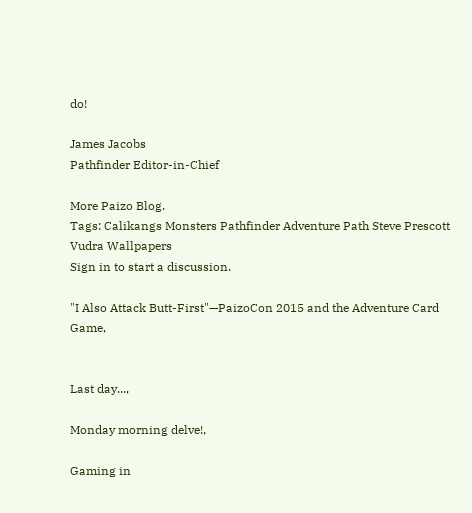do!

James Jacobs
Pathfinder Editor-in-Chief

More Paizo Blog.
Tags: Calikangs Monsters Pathfinder Adventure Path Steve Prescott Vudra Wallpapers
Sign in to start a discussion.

"I Also Attack Butt-First"—PaizoCon 2015 and the Adventure Card Game,


Last day...,

Monday morning delve!,

Gaming in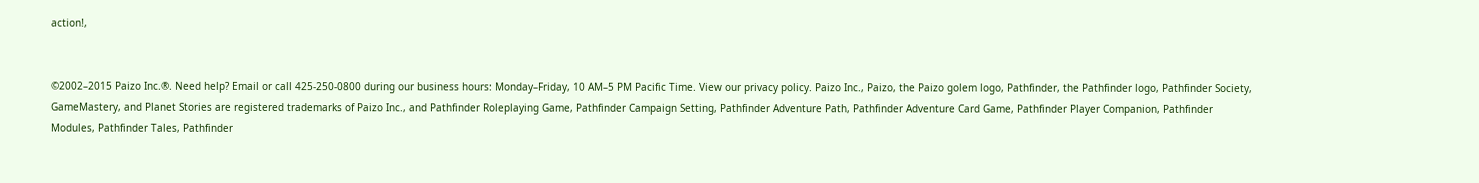action!,


©2002–2015 Paizo Inc.®. Need help? Email or call 425-250-0800 during our business hours: Monday–Friday, 10 AM–5 PM Pacific Time. View our privacy policy. Paizo Inc., Paizo, the Paizo golem logo, Pathfinder, the Pathfinder logo, Pathfinder Society, GameMastery, and Planet Stories are registered trademarks of Paizo Inc., and Pathfinder Roleplaying Game, Pathfinder Campaign Setting, Pathfinder Adventure Path, Pathfinder Adventure Card Game, Pathfinder Player Companion, Pathfinder Modules, Pathfinder Tales, Pathfinder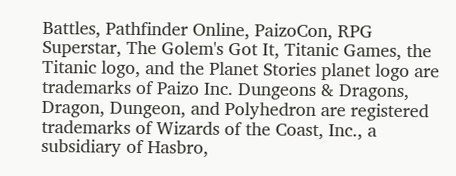Battles, Pathfinder Online, PaizoCon, RPG Superstar, The Golem's Got It, Titanic Games, the Titanic logo, and the Planet Stories planet logo are trademarks of Paizo Inc. Dungeons & Dragons, Dragon, Dungeon, and Polyhedron are registered trademarks of Wizards of the Coast, Inc., a subsidiary of Hasbro,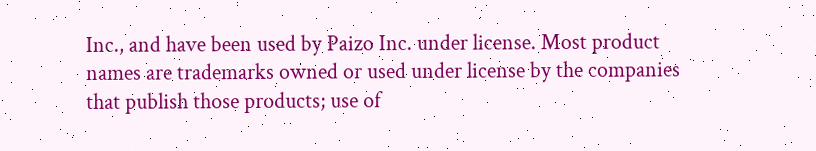Inc., and have been used by Paizo Inc. under license. Most product names are trademarks owned or used under license by the companies that publish those products; use of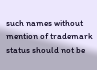such names without mention of trademark status should not be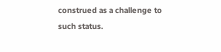construed as a challenge to such status.